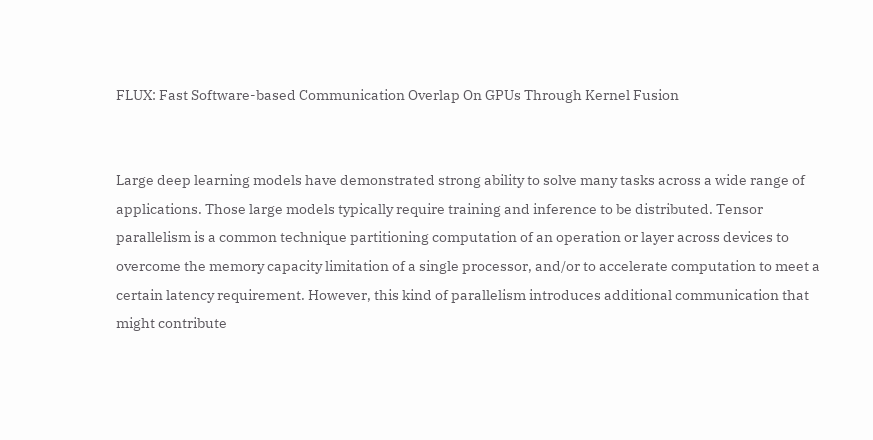FLUX: Fast Software-based Communication Overlap On GPUs Through Kernel Fusion


Large deep learning models have demonstrated strong ability to solve many tasks across a wide range of applications. Those large models typically require training and inference to be distributed. Tensor parallelism is a common technique partitioning computation of an operation or layer across devices to overcome the memory capacity limitation of a single processor, and/or to accelerate computation to meet a certain latency requirement. However, this kind of parallelism introduces additional communication that might contribute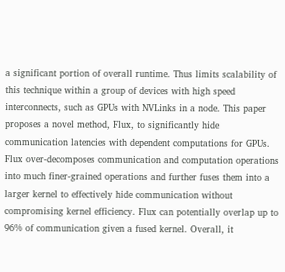a significant portion of overall runtime. Thus limits scalability of this technique within a group of devices with high speed interconnects, such as GPUs with NVLinks in a node. This paper proposes a novel method, Flux, to significantly hide communication latencies with dependent computations for GPUs. Flux over-decomposes communication and computation operations into much finer-grained operations and further fuses them into a larger kernel to effectively hide communication without compromising kernel efficiency. Flux can potentially overlap up to 96% of communication given a fused kernel. Overall, it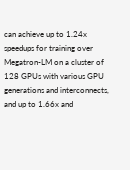can achieve up to 1.24x speedups for training over Megatron-LM on a cluster of 128 GPUs with various GPU generations and interconnects, and up to 1.66x and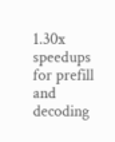1.30x speedups for prefill and decoding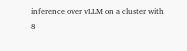inference over vLLM on a cluster with 8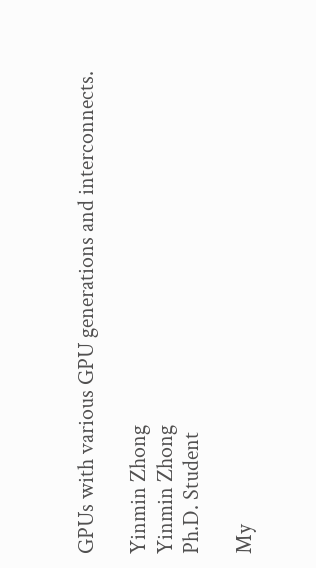GPUs with various GPU generations and interconnects.

Yinmin Zhong
Yinmin Zhong
Ph.D. Student

My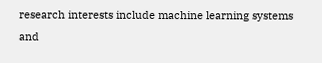research interests include machine learning systems and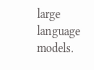large language models.